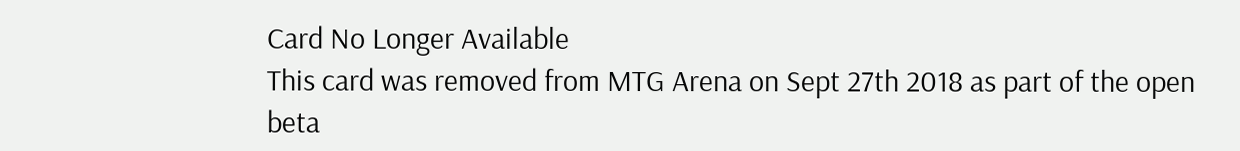Card No Longer Available
This card was removed from MTG Arena on Sept 27th 2018 as part of the open beta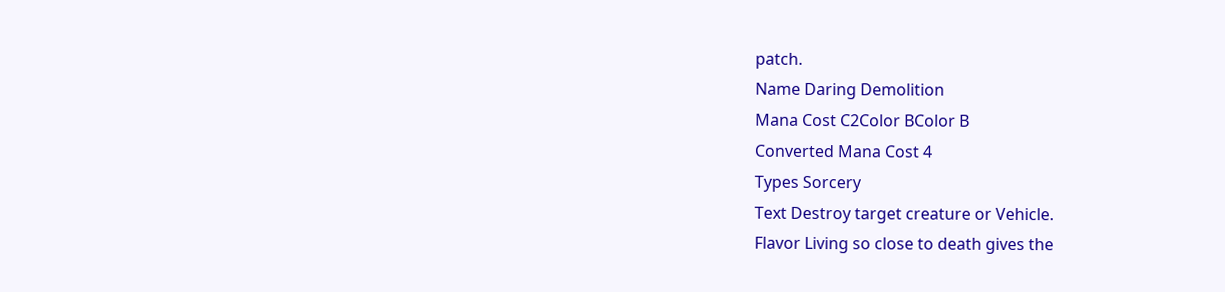patch.
Name Daring Demolition
Mana Cost C2Color BColor B
Converted Mana Cost 4
Types Sorcery
Text Destroy target creature or Vehicle.
Flavor Living so close to death gives the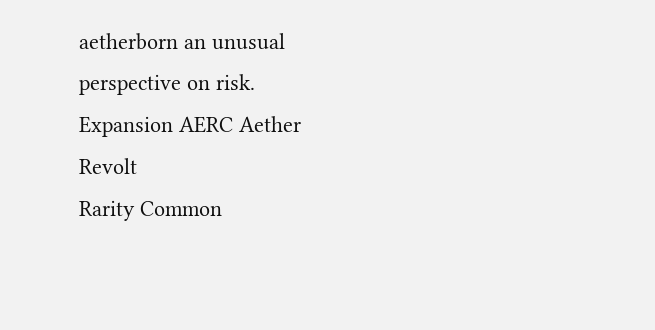aetherborn an unusual perspective on risk.
Expansion AERC Aether Revolt
Rarity Common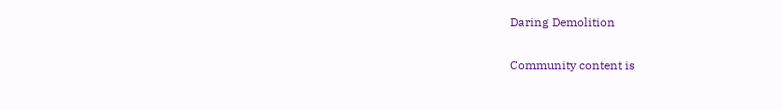Daring Demolition

Community content is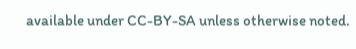available under CC-BY-SA unless otherwise noted.